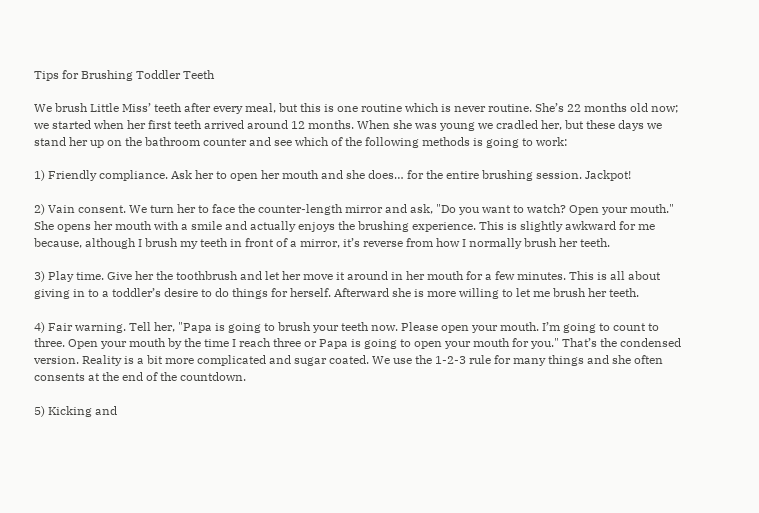Tips for Brushing Toddler Teeth

We brush Little Miss’ teeth after every meal, but this is one routine which is never routine. She’s 22 months old now; we started when her first teeth arrived around 12 months. When she was young we cradled her, but these days we stand her up on the bathroom counter and see which of the following methods is going to work:

1) Friendly compliance. Ask her to open her mouth and she does… for the entire brushing session. Jackpot!

2) Vain consent. We turn her to face the counter-length mirror and ask, "Do you want to watch? Open your mouth." She opens her mouth with a smile and actually enjoys the brushing experience. This is slightly awkward for me because, although I brush my teeth in front of a mirror, it’s reverse from how I normally brush her teeth.

3) Play time. Give her the toothbrush and let her move it around in her mouth for a few minutes. This is all about giving in to a toddler’s desire to do things for herself. Afterward she is more willing to let me brush her teeth.

4) Fair warning. Tell her, "Papa is going to brush your teeth now. Please open your mouth. I’m going to count to three. Open your mouth by the time I reach three or Papa is going to open your mouth for you." That’s the condensed version. Reality is a bit more complicated and sugar coated. We use the 1-2-3 rule for many things and she often consents at the end of the countdown.

5) Kicking and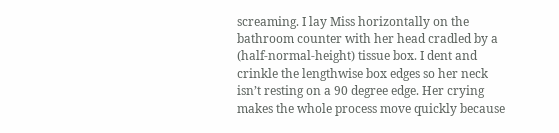screaming. I lay Miss horizontally on the bathroom counter with her head cradled by a (half-normal-height) tissue box. I dent and crinkle the lengthwise box edges so her neck isn’t resting on a 90 degree edge. Her crying makes the whole process move quickly because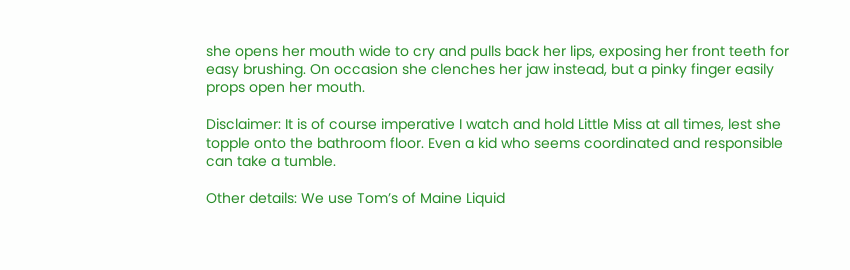she opens her mouth wide to cry and pulls back her lips, exposing her front teeth for easy brushing. On occasion she clenches her jaw instead, but a pinky finger easily props open her mouth.

Disclaimer: It is of course imperative I watch and hold Little Miss at all times, lest she topple onto the bathroom floor. Even a kid who seems coordinated and responsible can take a tumble.

Other details: We use Tom’s of Maine Liquid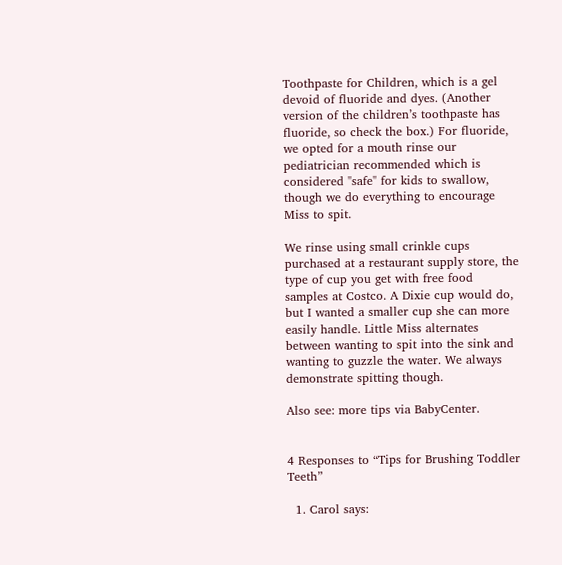Toothpaste for Children, which is a gel devoid of fluoride and dyes. (Another version of the children’s toothpaste has fluoride, so check the box.) For fluoride, we opted for a mouth rinse our pediatrician recommended which is considered "safe" for kids to swallow, though we do everything to encourage Miss to spit.

We rinse using small crinkle cups purchased at a restaurant supply store, the type of cup you get with free food samples at Costco. A Dixie cup would do, but I wanted a smaller cup she can more easily handle. Little Miss alternates between wanting to spit into the sink and wanting to guzzle the water. We always demonstrate spitting though.

Also see: more tips via BabyCenter.


4 Responses to “Tips for Brushing Toddler Teeth”

  1. Carol says: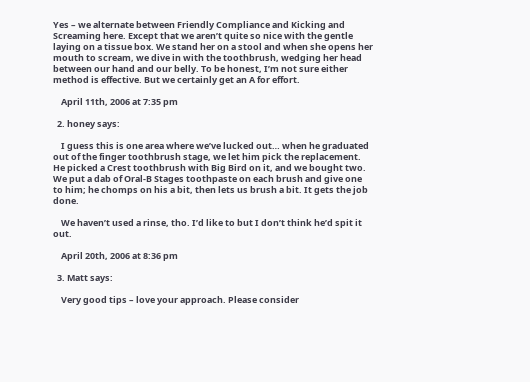Yes – we alternate between Friendly Compliance and Kicking and Screaming here. Except that we aren’t quite so nice with the gentle laying on a tissue box. We stand her on a stool and when she opens her mouth to scream, we dive in with the toothbrush, wedging her head between our hand and our belly. To be honest, I’m not sure either method is effective. But we certainly get an A for effort.

    April 11th, 2006 at 7:35 pm

  2. honey says:

    I guess this is one area where we’ve lucked out… when he graduated out of the finger toothbrush stage, we let him pick the replacement. He picked a Crest toothbrush with Big Bird on it, and we bought two. We put a dab of Oral-B Stages toothpaste on each brush and give one to him; he chomps on his a bit, then lets us brush a bit. It gets the job done.

    We haven’t used a rinse, tho. I’d like to but I don’t think he’d spit it out.

    April 20th, 2006 at 8:36 pm

  3. Matt says:

    Very good tips – love your approach. Please consider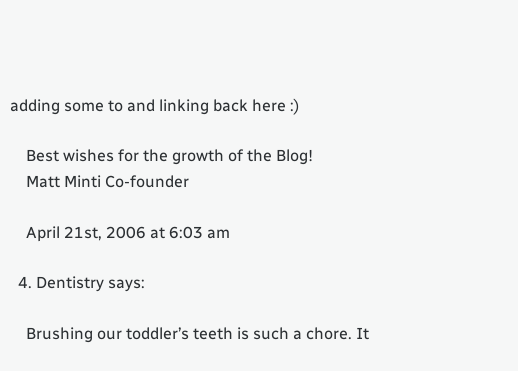adding some to and linking back here :)

    Best wishes for the growth of the Blog!
    Matt Minti Co-founder

    April 21st, 2006 at 6:03 am

  4. Dentistry says:

    Brushing our toddler’s teeth is such a chore. It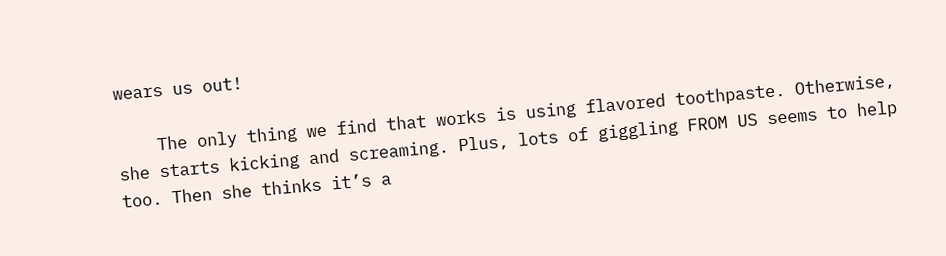wears us out!

    The only thing we find that works is using flavored toothpaste. Otherwise, she starts kicking and screaming. Plus, lots of giggling FROM US seems to help too. Then she thinks it’s a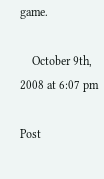game.

    October 9th, 2008 at 6:07 pm

Post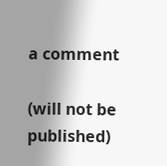a comment

(will not be published)